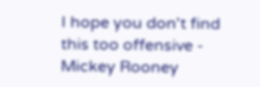I hope you don't find this too offensive - Mickey Rooney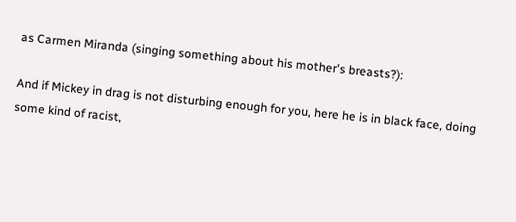as Carmen Miranda (singing something about his mother's breasts?):

And if Mickey in drag is not disturbing enough for you, here he is in black face, doing some kind of racist,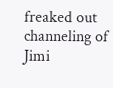freaked out channeling of Jimi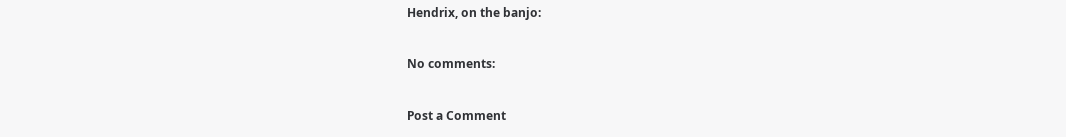Hendrix, on the banjo:

No comments:

Post a Comment